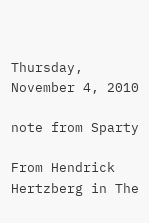Thursday, November 4, 2010

note from Sparty

From Hendrick Hertzberg in The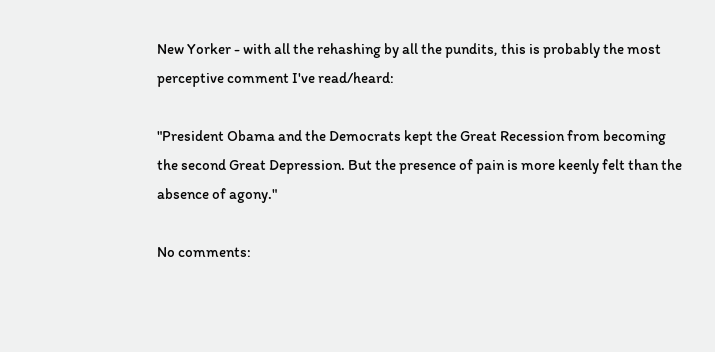New Yorker - with all the rehashing by all the pundits, this is probably the most perceptive comment I've read/heard:

"President Obama and the Democrats kept the Great Recession from becoming the second Great Depression. But the presence of pain is more keenly felt than the absence of agony."

No comments: